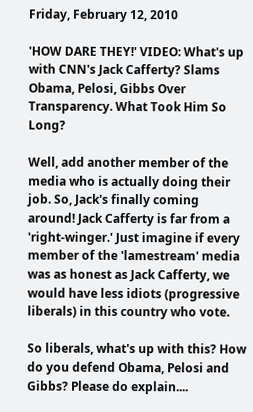Friday, February 12, 2010

'HOW DARE THEY!' VIDEO: What's up with CNN's Jack Cafferty? Slams Obama, Pelosi, Gibbs Over Transparency. What Took Him So Long?

Well, add another member of the media who is actually doing their job. So, Jack's finally coming around! Jack Cafferty is far from a 'right-winger.' Just imagine if every member of the 'lamestream' media was as honest as Jack Cafferty, we would have less idiots (progressive liberals) in this country who vote.

So liberals, what's up with this? How do you defend Obama, Pelosi and Gibbs? Please do explain....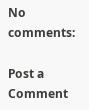No comments:

Post a Comment